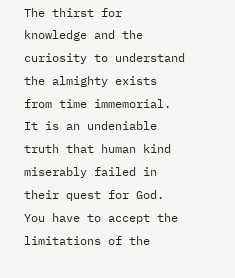The thirst for knowledge and the curiosity to understand the almighty exists from time immemorial. It is an undeniable truth that human kind miserably failed in their quest for God. You have to accept the limitations of the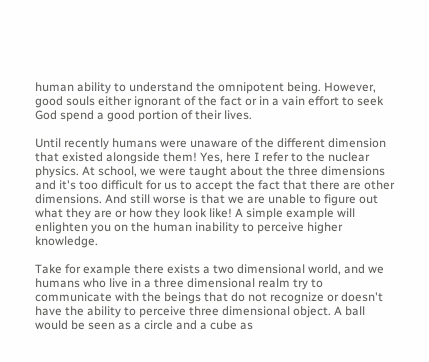human ability to understand the omnipotent being. However, good souls either ignorant of the fact or in a vain effort to seek God spend a good portion of their lives.

Until recently humans were unaware of the different dimension that existed alongside them! Yes, here I refer to the nuclear physics. At school, we were taught about the three dimensions and it's too difficult for us to accept the fact that there are other dimensions. And still worse is that we are unable to figure out what they are or how they look like! A simple example will enlighten you on the human inability to perceive higher knowledge.

Take for example there exists a two dimensional world, and we humans who live in a three dimensional realm try to communicate with the beings that do not recognize or doesn't have the ability to perceive three dimensional object. A ball would be seen as a circle and a cube as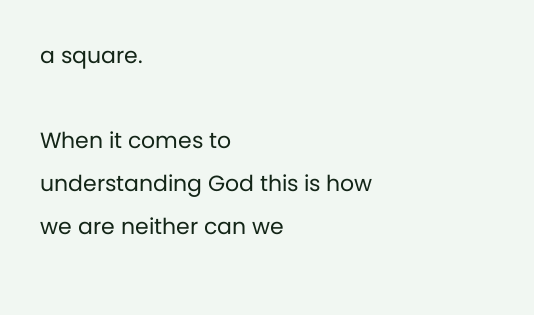a square.

When it comes to understanding God this is how we are neither can we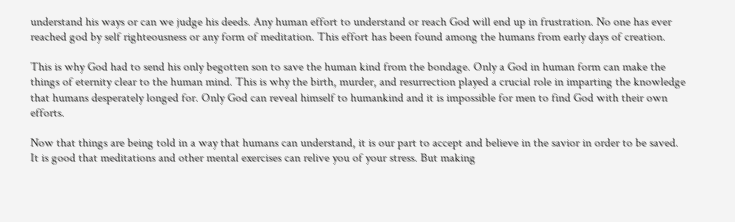understand his ways or can we judge his deeds. Any human effort to understand or reach God will end up in frustration. No one has ever reached god by self righteousness or any form of meditation. This effort has been found among the humans from early days of creation.

This is why God had to send his only begotten son to save the human kind from the bondage. Only a God in human form can make the things of eternity clear to the human mind. This is why the birth, murder, and resurrection played a crucial role in imparting the knowledge that humans desperately longed for. Only God can reveal himself to humankind and it is impossible for men to find God with their own efforts.

Now that things are being told in a way that humans can understand, it is our part to accept and believe in the savior in order to be saved. It is good that meditations and other mental exercises can relive you of your stress. But making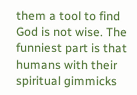them a tool to find God is not wise. The funniest part is that humans with their spiritual gimmicks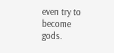even try to become gods.